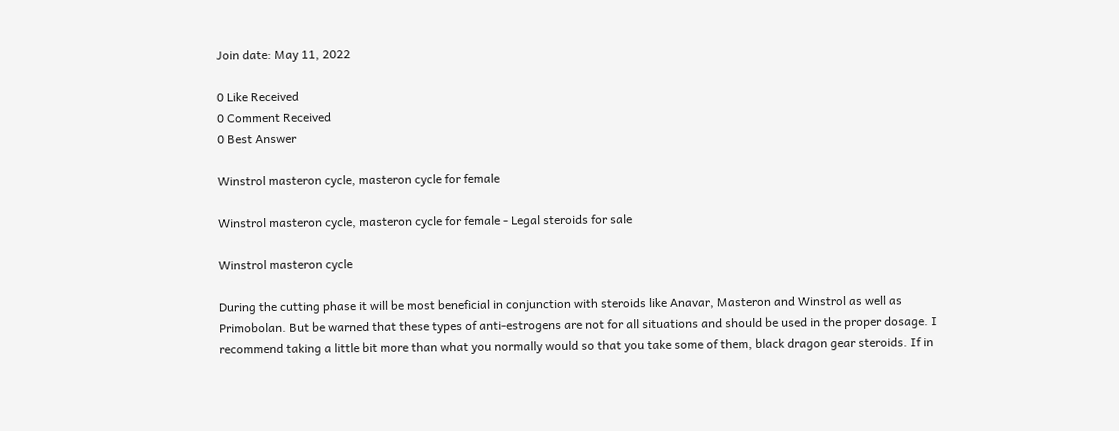Join date: May 11, 2022

0 Like Received
0 Comment Received
0 Best Answer

Winstrol masteron cycle, masteron cycle for female

Winstrol masteron cycle, masteron cycle for female - Legal steroids for sale

Winstrol masteron cycle

During the cutting phase it will be most beneficial in conjunction with steroids like Anavar, Masteron and Winstrol as well as Primobolan. But be warned that these types of anti-estrogens are not for all situations and should be used in the proper dosage. I recommend taking a little bit more than what you normally would so that you take some of them, black dragon gear steroids. If in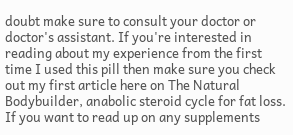doubt make sure to consult your doctor or doctor's assistant. If you're interested in reading about my experience from the first time I used this pill then make sure you check out my first article here on The Natural Bodybuilder, anabolic steroid cycle for fat loss. If you want to read up on any supplements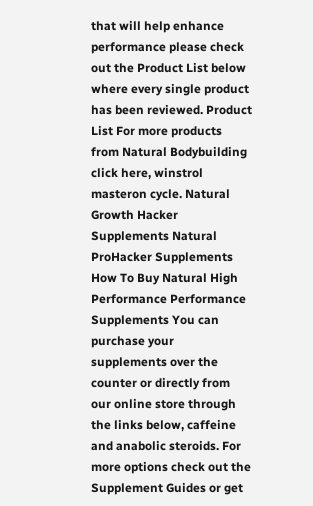that will help enhance performance please check out the Product List below where every single product has been reviewed. Product List For more products from Natural Bodybuilding click here, winstrol masteron cycle. Natural Growth Hacker Supplements Natural ProHacker Supplements How To Buy Natural High Performance Performance Supplements You can purchase your supplements over the counter or directly from our online store through the links below, caffeine and anabolic steroids. For more options check out the Supplement Guides or get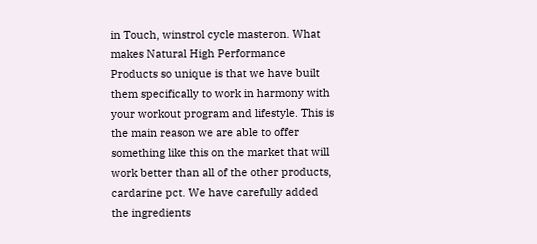in Touch, winstrol cycle masteron. What makes Natural High Performance Products so unique is that we have built them specifically to work in harmony with your workout program and lifestyle. This is the main reason we are able to offer something like this on the market that will work better than all of the other products, cardarine pct. We have carefully added the ingredients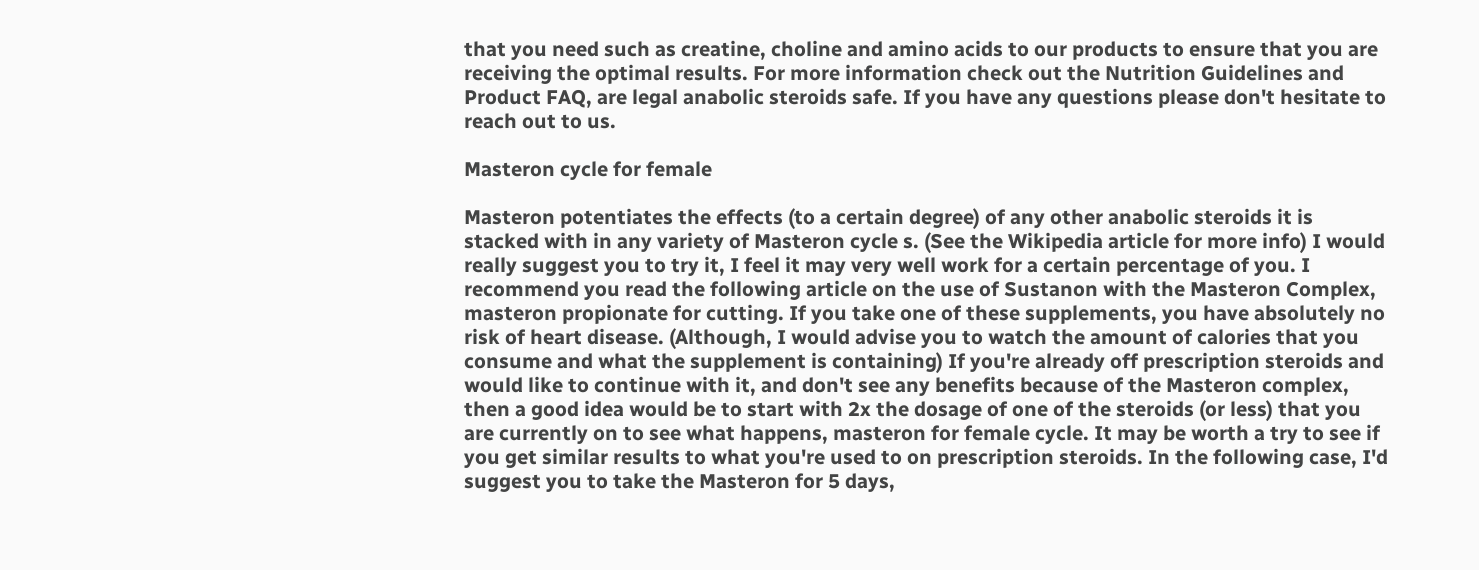that you need such as creatine, choline and amino acids to our products to ensure that you are receiving the optimal results. For more information check out the Nutrition Guidelines and Product FAQ, are legal anabolic steroids safe. If you have any questions please don't hesitate to reach out to us.

Masteron cycle for female

Masteron potentiates the effects (to a certain degree) of any other anabolic steroids it is stacked with in any variety of Masteron cycle s. (See the Wikipedia article for more info) I would really suggest you to try it, I feel it may very well work for a certain percentage of you. I recommend you read the following article on the use of Sustanon with the Masteron Complex, masteron propionate for cutting. If you take one of these supplements, you have absolutely no risk of heart disease. (Although, I would advise you to watch the amount of calories that you consume and what the supplement is containing) If you're already off prescription steroids and would like to continue with it, and don't see any benefits because of the Masteron complex, then a good idea would be to start with 2x the dosage of one of the steroids (or less) that you are currently on to see what happens, masteron for female cycle. It may be worth a try to see if you get similar results to what you're used to on prescription steroids. In the following case, I'd suggest you to take the Masteron for 5 days,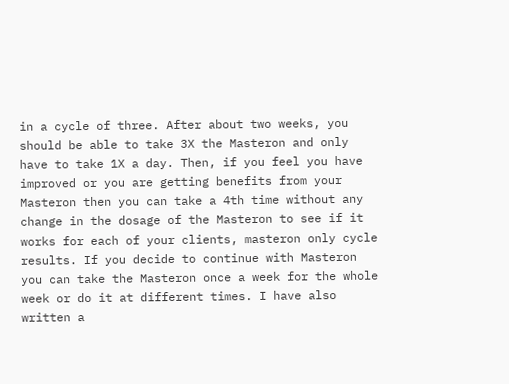in a cycle of three. After about two weeks, you should be able to take 3X the Masteron and only have to take 1X a day. Then, if you feel you have improved or you are getting benefits from your Masteron then you can take a 4th time without any change in the dosage of the Masteron to see if it works for each of your clients, masteron only cycle results. If you decide to continue with Masteron you can take the Masteron once a week for the whole week or do it at different times. I have also written a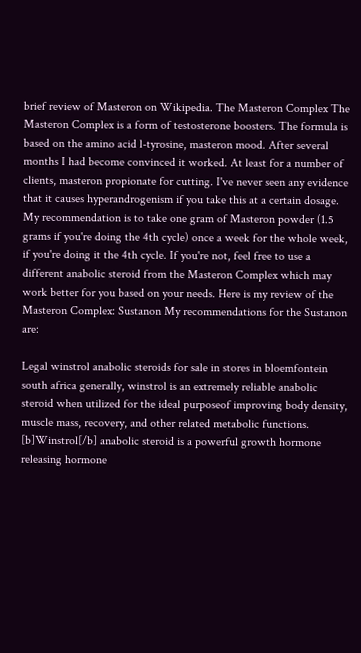brief review of Masteron on Wikipedia. The Masteron Complex The Masteron Complex is a form of testosterone boosters. The formula is based on the amino acid l-tyrosine, masteron mood. After several months I had become convinced it worked. At least for a number of clients, masteron propionate for cutting. I've never seen any evidence that it causes hyperandrogenism if you take this at a certain dosage. My recommendation is to take one gram of Masteron powder (1.5 grams if you're doing the 4th cycle) once a week for the whole week, if you're doing it the 4th cycle. If you're not, feel free to use a different anabolic steroid from the Masteron Complex which may work better for you based on your needs. Here is my review of the Masteron Complex: Sustanon My recommendations for the Sustanon are:

Legal winstrol anabolic steroids for sale in stores in bloemfontein south africa generally, winstrol is an extremely reliable anabolic steroid when utilized for the ideal purposeof improving body density, muscle mass, recovery, and other related metabolic functions. [b]Winstrol[/b] anabolic steroid is a powerful growth hormone releasing hormone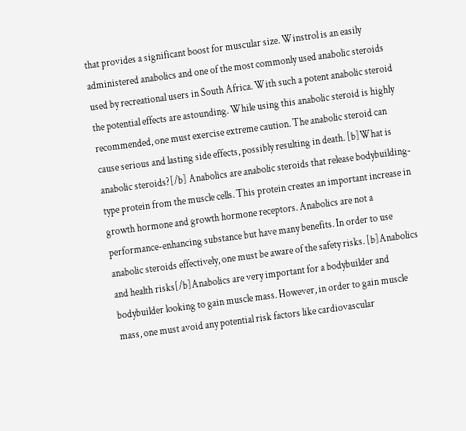that provides a significant boost for muscular size. Winstrol is an easily administered anabolics and one of the most commonly used anabolic steroids used by recreational users in South Africa. With such a potent anabolic steroid the potential effects are astounding. While using this anabolic steroid is highly recommended, one must exercise extreme caution. The anabolic steroid can cause serious and lasting side effects, possibly resulting in death. [b]What is anabolic steroids?[/b] Anabolics are anabolic steroids that release bodybuilding-type protein from the muscle cells. This protein creates an important increase in growth hormone and growth hormone receptors. Anabolics are not a performance-enhancing substance but have many benefits. In order to use anabolic steroids effectively, one must be aware of the safety risks. [b]Anabolics and health risks[/b]Anabolics are very important for a bodybuilder and bodybuilder looking to gain muscle mass. However, in order to gain muscle mass, one must avoid any potential risk factors like cardiovascular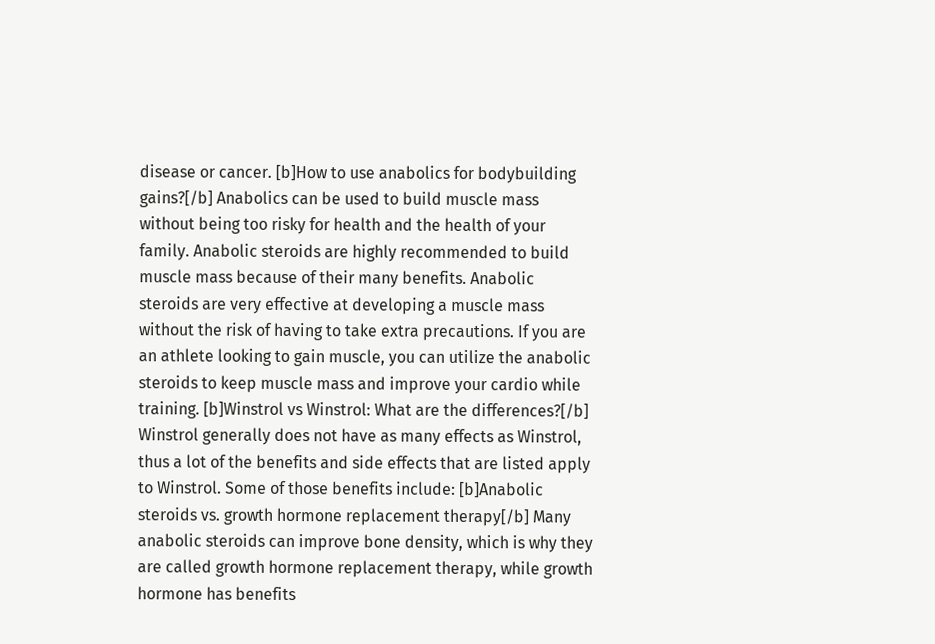disease or cancer. [b]How to use anabolics for bodybuilding gains?[/b] Anabolics can be used to build muscle mass without being too risky for health and the health of your family. Anabolic steroids are highly recommended to build muscle mass because of their many benefits. Anabolic steroids are very effective at developing a muscle mass without the risk of having to take extra precautions. If you are an athlete looking to gain muscle, you can utilize the anabolic steroids to keep muscle mass and improve your cardio while training. [b]Winstrol vs Winstrol: What are the differences?[/b] Winstrol generally does not have as many effects as Winstrol, thus a lot of the benefits and side effects that are listed apply to Winstrol. Some of those benefits include: [b]Anabolic steroids vs. growth hormone replacement therapy[/b] Many anabolic steroids can improve bone density, which is why they are called growth hormone replacement therapy, while growth hormone has benefits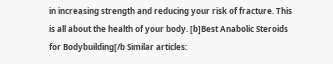in increasing strength and reducing your risk of fracture. This is all about the health of your body. [b]Best Anabolic Steroids for Bodybuilding[/b Similar articles: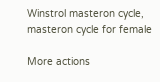Winstrol masteron cycle, masteron cycle for female

More actions